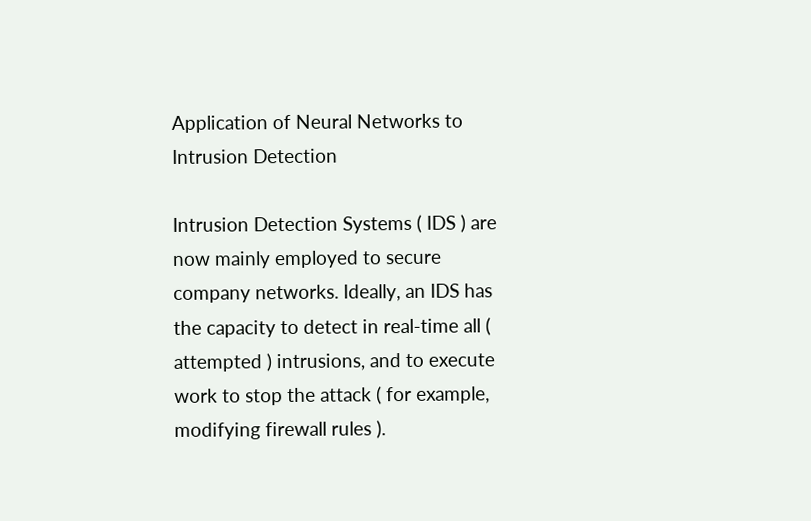Application of Neural Networks to Intrusion Detection

Intrusion Detection Systems ( IDS ) are now mainly employed to secure company networks. Ideally, an IDS has the capacity to detect in real-time all ( attempted ) intrusions, and to execute work to stop the attack ( for example, modifying firewall rules ).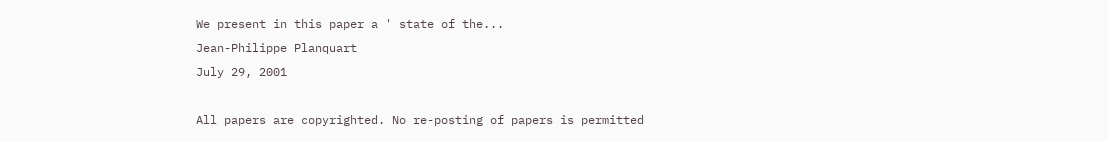We present in this paper a ' state of the...
Jean-Philippe Planquart
July 29, 2001

All papers are copyrighted. No re-posting of papers is permitted